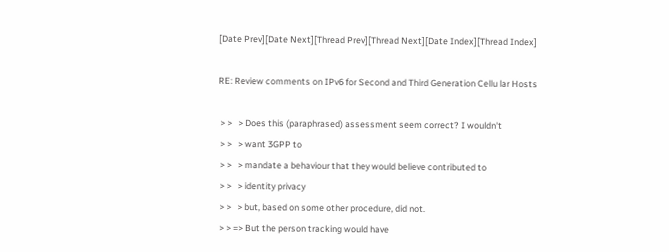[Date Prev][Date Next][Thread Prev][Thread Next][Date Index][Thread Index]

RE: Review comments on IPv6 for Second and Third Generation Cellu lar Hosts

 > >   > Does this (paraphrased) assessment seem correct? I wouldn't
 > >   > want 3GPP to
 > >   > mandate a behaviour that they would believe contributed to
 > >   > identity privacy
 > >   > but, based on some other procedure, did not.
 > > => But the person tracking would have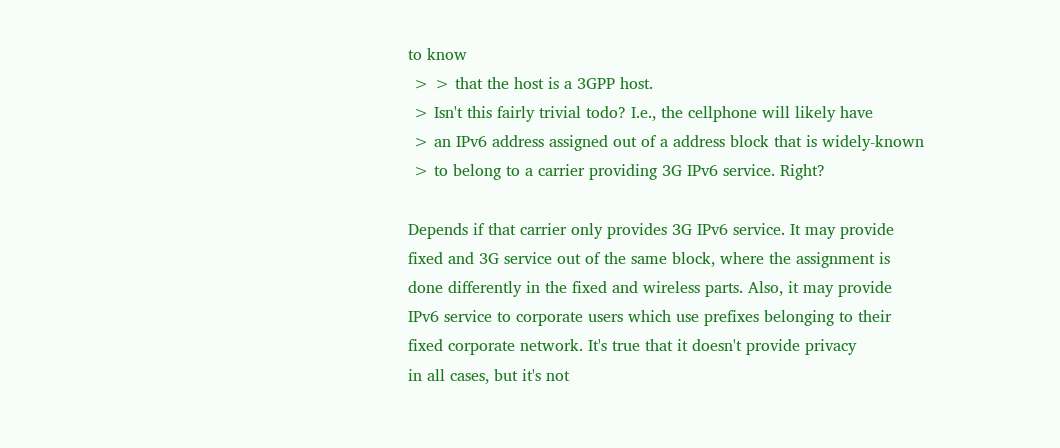to know
 > > that the host is a 3GPP host.
 > Isn't this fairly trivial todo? I.e., the cellphone will likely have
 > an IPv6 address assigned out of a address block that is widely-known
 > to belong to a carrier providing 3G IPv6 service. Right?

Depends if that carrier only provides 3G IPv6 service. It may provide
fixed and 3G service out of the same block, where the assignment is
done differently in the fixed and wireless parts. Also, it may provide
IPv6 service to corporate users which use prefixes belonging to their
fixed corporate network. It's true that it doesn't provide privacy
in all cases, but it's not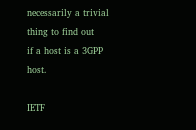necessarily a trivial thing to find out
if a host is a 3GPP host.

IETF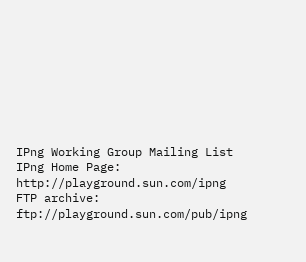IPng Working Group Mailing List
IPng Home Page:                      http://playground.sun.com/ipng
FTP archive:                      ftp://playground.sun.com/pub/ipng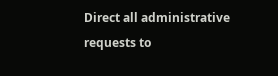Direct all administrative requests to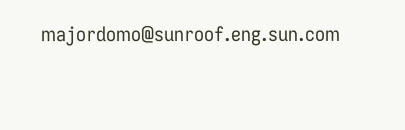majordomo@sunroof.eng.sun.com